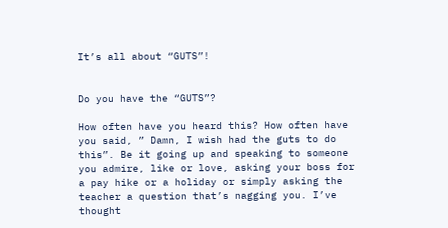It’s all about “GUTS”!


Do you have the “GUTS”?

How often have you heard this? How often have you said, ” Damn, I wish had the guts to do this”. Be it going up and speaking to someone you admire, like or love, asking your boss for a pay hike or a holiday or simply asking the teacher a question that’s nagging you. I’ve thought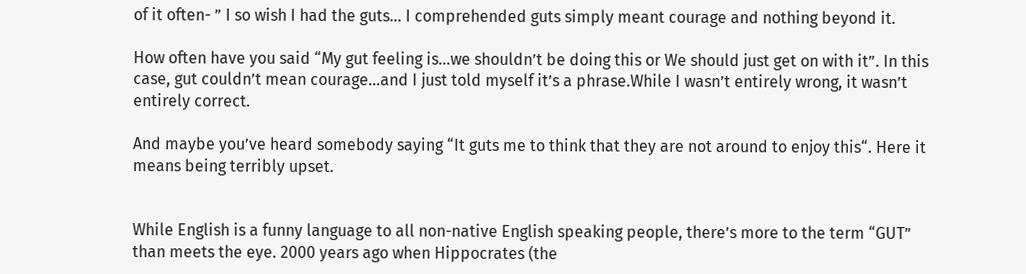of it often- ” I so wish I had the guts… I comprehended guts simply meant courage and nothing beyond it.

How often have you said “My gut feeling is...we shouldn’t be doing this or We should just get on with it”. In this case, gut couldn’t mean courage…and I just told myself it’s a phrase.While I wasn’t entirely wrong, it wasn’t entirely correct.

And maybe you’ve heard somebody saying “It guts me to think that they are not around to enjoy this“. Here it means being terribly upset.


While English is a funny language to all non-native English speaking people, there’s more to the term “GUT” than meets the eye. 2000 years ago when Hippocrates (the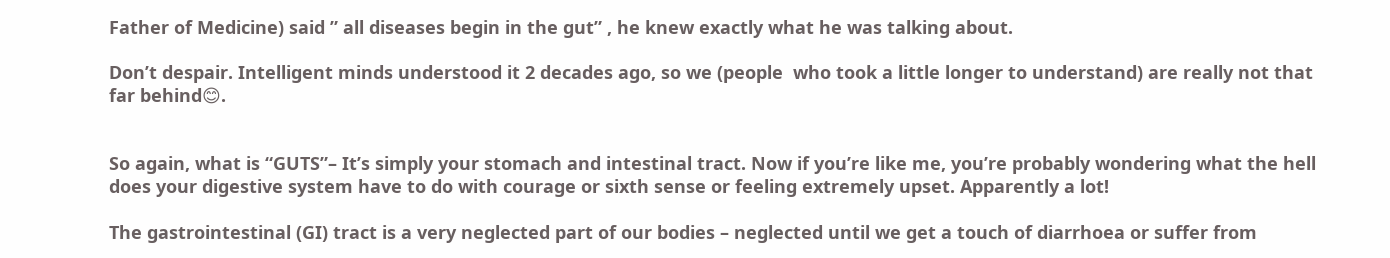Father of Medicine) said ” all diseases begin in the gut” , he knew exactly what he was talking about.

Don’t despair. Intelligent minds understood it 2 decades ago, so we (people  who took a little longer to understand) are really not that far behind😊.


So again, what is “GUTS”– It’s simply your stomach and intestinal tract. Now if you’re like me, you’re probably wondering what the hell does your digestive system have to do with courage or sixth sense or feeling extremely upset. Apparently a lot!

The gastrointestinal (GI) tract is a very neglected part of our bodies – neglected until we get a touch of diarrhoea or suffer from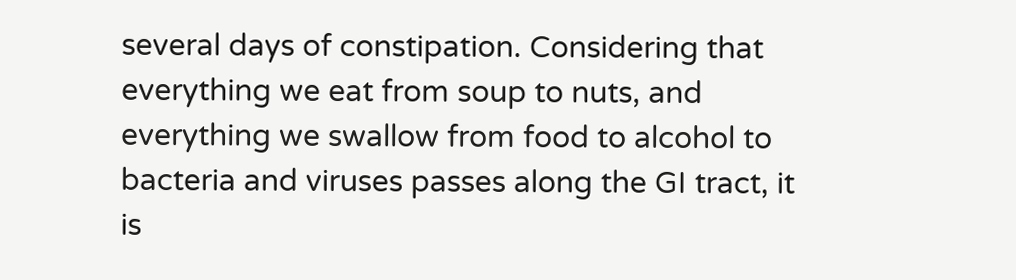several days of constipation. Considering that everything we eat from soup to nuts, and everything we swallow from food to alcohol to bacteria and viruses passes along the GI tract, it is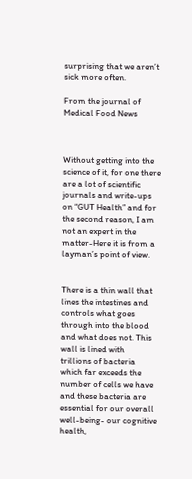surprising that we aren’t sick more often.

From the journal of Medical Food News



Without getting into the science of it, for one there are a lot of scientific journals and write-ups on “GUT Health” and for the second reason, I am not an expert in the matter-Here it is from a layman’s point of view.


There is a thin wall that lines the intestines and controls what goes through into the blood and what does not. This wall is lined with  trillions of bacteria which far exceeds the number of cells we have and these bacteria are essential for our overall well-being- our cognitive health,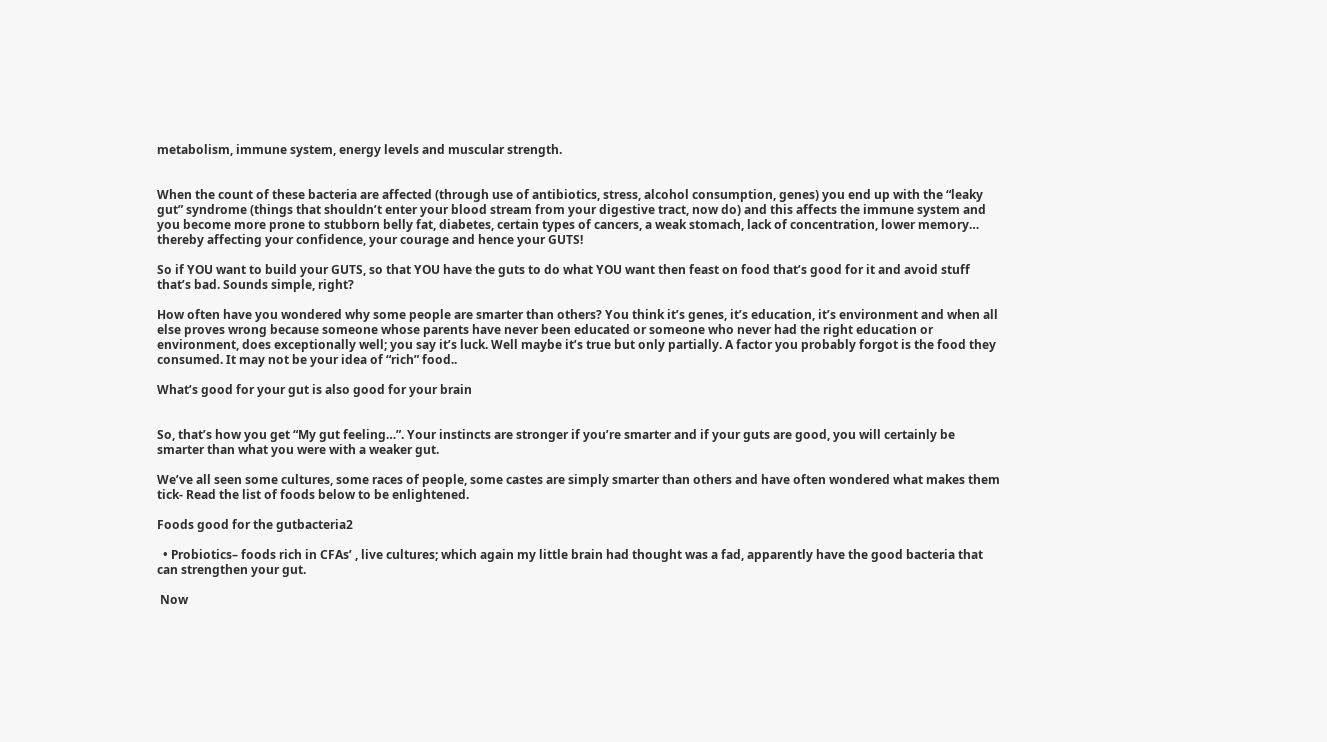metabolism, immune system, energy levels and muscular strength.


When the count of these bacteria are affected (through use of antibiotics, stress, alcohol consumption, genes) you end up with the “leaky gut” syndrome (things that shouldn’t enter your blood stream from your digestive tract, now do) and this affects the immune system and you become more prone to stubborn belly fat, diabetes, certain types of cancers, a weak stomach, lack of concentration, lower memory… thereby affecting your confidence, your courage and hence your GUTS!

So if YOU want to build your GUTS, so that YOU have the guts to do what YOU want then feast on food that’s good for it and avoid stuff that’s bad. Sounds simple, right?

How often have you wondered why some people are smarter than others? You think it’s genes, it’s education, it’s environment and when all else proves wrong because someone whose parents have never been educated or someone who never had the right education or environment, does exceptionally well; you say it’s luck. Well maybe it’s true but only partially. A factor you probably forgot is the food they consumed. It may not be your idea of “rich” food..

What’s good for your gut is also good for your brain


So, that’s how you get “My gut feeling…”. Your instincts are stronger if you’re smarter and if your guts are good, you will certainly be smarter than what you were with a weaker gut.

We’ve all seen some cultures, some races of people, some castes are simply smarter than others and have often wondered what makes them tick- Read the list of foods below to be enlightened.

Foods good for the gutbacteria2

  • Probiotics– foods rich in CFAs’ , live cultures; which again my little brain had thought was a fad, apparently have the good bacteria that can strengthen your gut.

 Now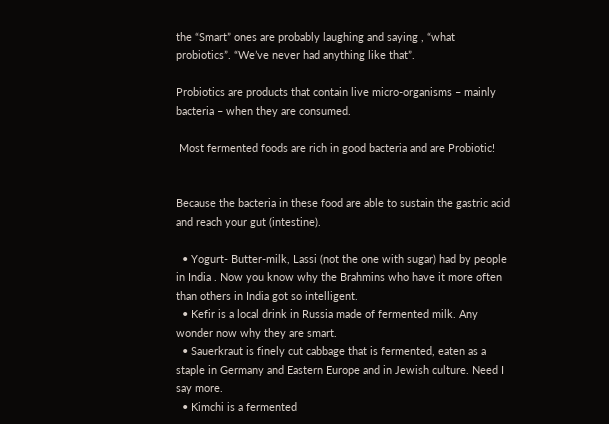the “Smart” ones are probably laughing and saying , “what probiotics”. “We’ve never had anything like that”.

Probiotics are products that contain live micro-organisms – mainly bacteria – when they are consumed.

 Most fermented foods are rich in good bacteria and are Probiotic!


Because the bacteria in these food are able to sustain the gastric acid and reach your gut (intestine).

  • Yogurt- Butter-milk, Lassi (not the one with sugar) had by people in India . Now you know why the Brahmins who have it more often than others in India got so intelligent.
  • Kefir is a local drink in Russia made of fermented milk. Any wonder now why they are smart.
  • Sauerkraut is finely cut cabbage that is fermented, eaten as a staple in Germany and Eastern Europe and in Jewish culture. Need I say more.
  • Kimchi is a fermented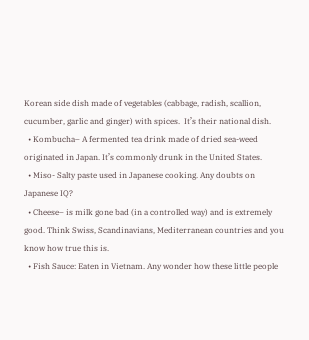Korean side dish made of vegetables (cabbage, radish, scallion, cucumber, garlic and ginger) with spices.  It’s their national dish.
  • Kombucha– A fermented tea drink made of dried sea-weed originated in Japan. It’s commonly drunk in the United States.
  • Miso- Salty paste used in Japanese cooking. Any doubts on Japanese IQ?
  • Cheese– is milk gone bad (in a controlled way) and is extremely good. Think Swiss, Scandinavians, Mediterranean countries and you know how true this is.
  • Fish Sauce: Eaten in Vietnam. Any wonder how these little people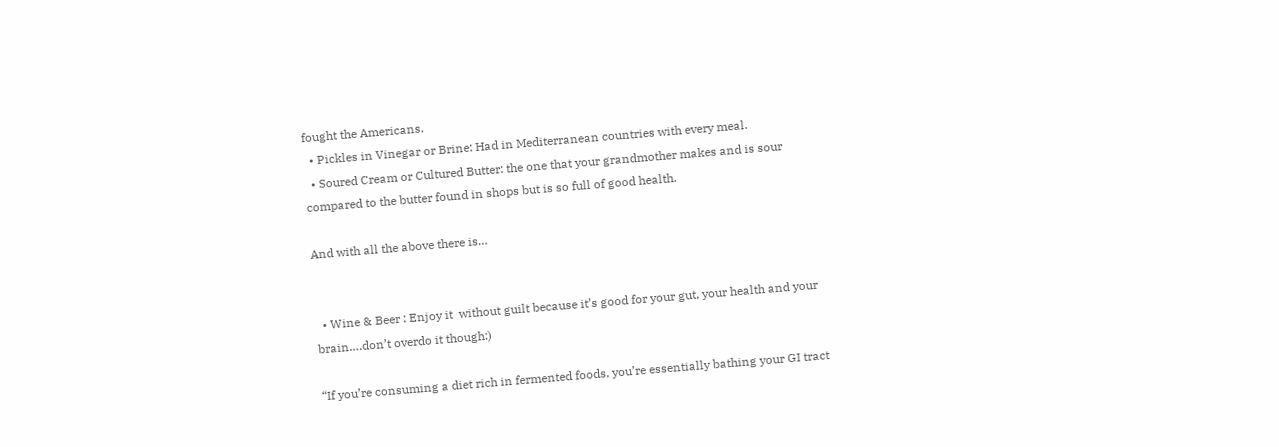fought the Americans.
  • Pickles in Vinegar or Brine: Had in Mediterranean countries with every meal.
  • Soured Cream or Cultured Butter: the one that your grandmother makes and is sour compared to the butter found in shops but is so full of good health.

And with all the above there is…


  • Wine & Beer : Enjoy it  without guilt because it’s good for your gut, your health and your brain….don’t overdo it though:)

“If you’re consuming a diet rich in fermented foods, you’re essentially bathing your GI tract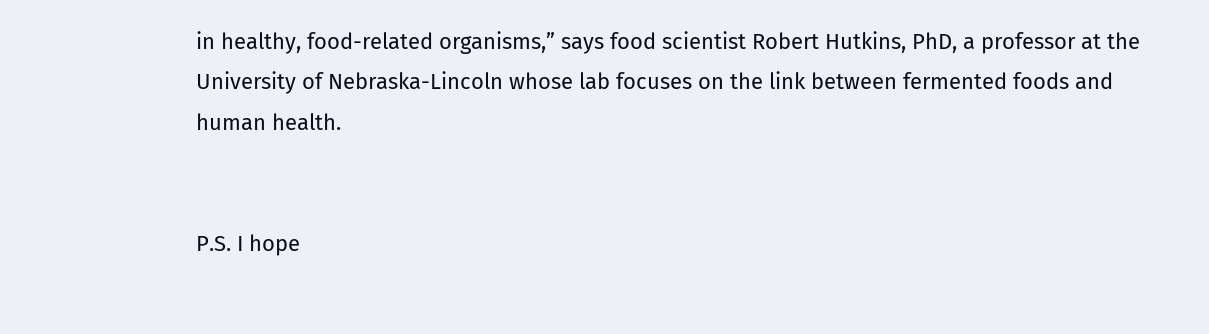in healthy, food-related organisms,” says food scientist Robert Hutkins, PhD, a professor at the University of Nebraska-Lincoln whose lab focuses on the link between fermented foods and human health.


P.S. I hope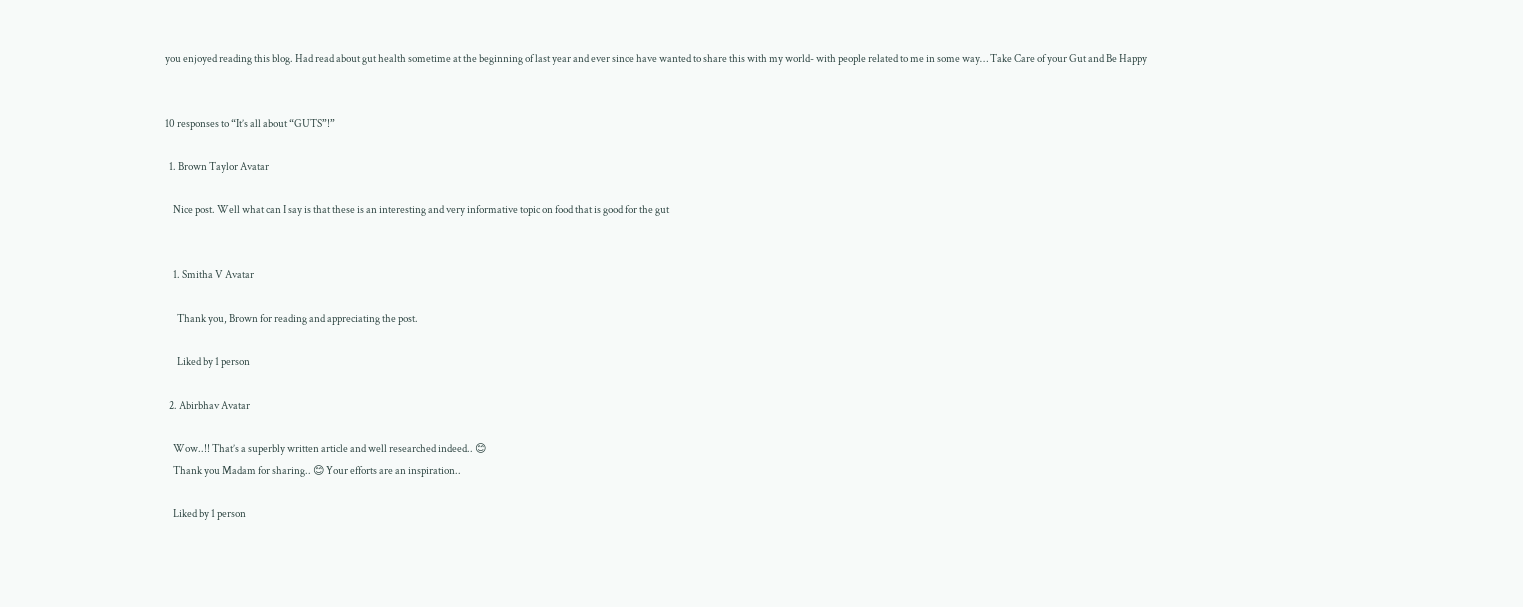you enjoyed reading this blog. Had read about gut health sometime at the beginning of last year and ever since have wanted to share this with my world- with people related to me in some way… Take Care of your Gut and Be Happy


10 responses to “It’s all about “GUTS”!”

  1. Brown Taylor Avatar

    Nice post. Well what can I say is that these is an interesting and very informative topic on food that is good for the gut


    1. Smitha V Avatar

      Thank you, Brown for reading and appreciating the post.

      Liked by 1 person

  2. Abirbhav Avatar

    Wow..!! That’s a superbly written article and well researched indeed.. 😊
    Thank you Madam for sharing.. 😊 Your efforts are an inspiration..

    Liked by 1 person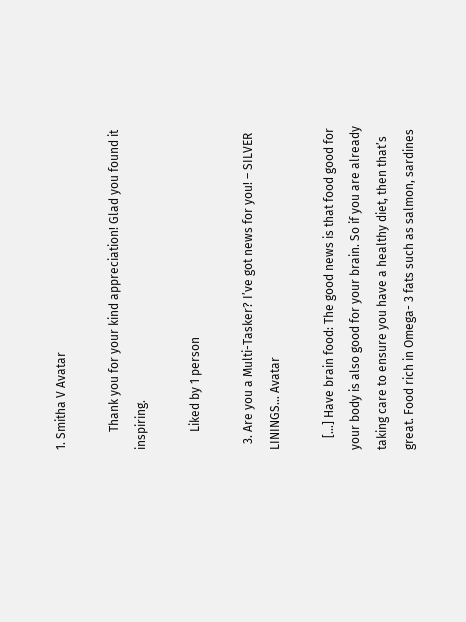1. Smitha V Avatar

      Thank you for your kind appreciation! Glad you found it inspiring.

      Liked by 1 person

  3. Are you a Multi-Tasker? I’ve got news for you! – SILVER LININGS… Avatar

    […] Have brain food: The good news is that food good for your body is also good for your brain. So if you are already taking care to ensure you have a healthy diet, then that’s great. Food rich in Omega- 3 fats such as salmon, sardines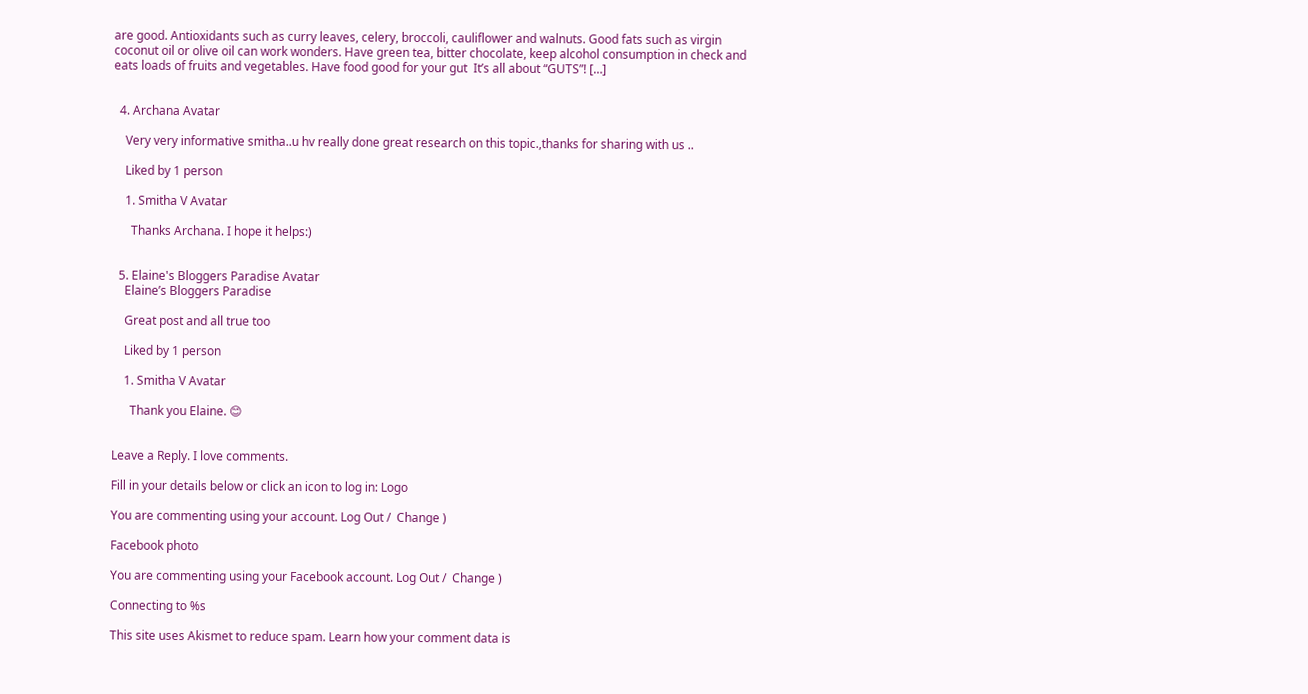are good. Antioxidants such as curry leaves, celery, broccoli, cauliflower and walnuts. Good fats such as virgin coconut oil or olive oil can work wonders. Have green tea, bitter chocolate, keep alcohol consumption in check and eats loads of fruits and vegetables. Have food good for your gut  It’s all about “GUTS”! […]


  4. Archana Avatar

    Very very informative smitha..u hv really done great research on this topic.,thanks for sharing with us ..

    Liked by 1 person

    1. Smitha V Avatar

      Thanks Archana. I hope it helps:)


  5. Elaine's Bloggers Paradise Avatar
    Elaine’s Bloggers Paradise

    Great post and all true too

    Liked by 1 person

    1. Smitha V Avatar

      Thank you Elaine. 😊


Leave a Reply. I love comments.

Fill in your details below or click an icon to log in: Logo

You are commenting using your account. Log Out /  Change )

Facebook photo

You are commenting using your Facebook account. Log Out /  Change )

Connecting to %s

This site uses Akismet to reduce spam. Learn how your comment data is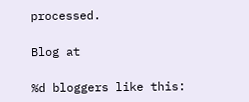processed.

Blog at

%d bloggers like this: